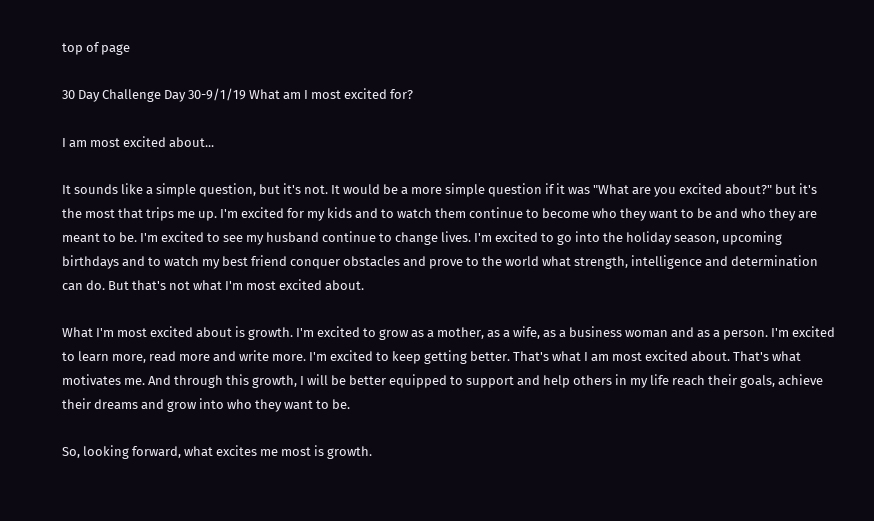top of page

30 Day Challenge Day 30-9/1/19 What am I most excited for?

I am most excited about...

It sounds like a simple question, but it's not. It would be a more simple question if it was "What are you excited about?" but it's the most that trips me up. I'm excited for my kids and to watch them continue to become who they want to be and who they are meant to be. I'm excited to see my husband continue to change lives. I'm excited to go into the holiday season, upcoming birthdays and to watch my best friend conquer obstacles and prove to the world what strength, intelligence and determination can do. But that's not what I'm most excited about.

What I'm most excited about is growth. I'm excited to grow as a mother, as a wife, as a business woman and as a person. I'm excited to learn more, read more and write more. I'm excited to keep getting better. That's what I am most excited about. That's what motivates me. And through this growth, I will be better equipped to support and help others in my life reach their goals, achieve their dreams and grow into who they want to be.

So, looking forward, what excites me most is growth.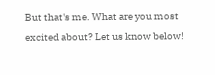But that's me. What are you most excited about? Let us know below!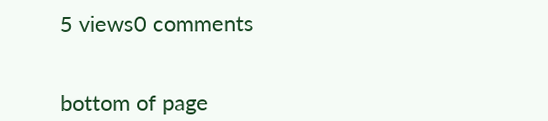5 views0 comments


bottom of page